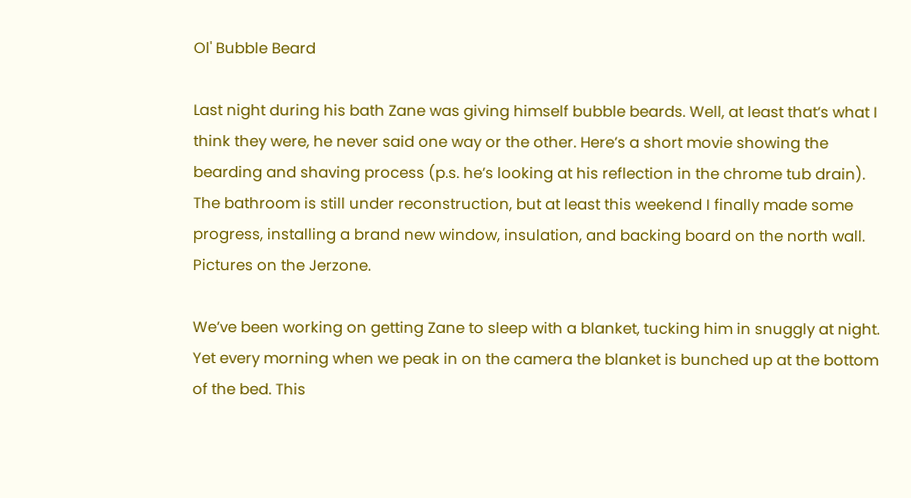Ol' Bubble Beard

Last night during his bath Zane was giving himself bubble beards. Well, at least that’s what I think they were, he never said one way or the other. Here’s a short movie showing the bearding and shaving process (p.s. he’s looking at his reflection in the chrome tub drain). The bathroom is still under reconstruction, but at least this weekend I finally made some progress, installing a brand new window, insulation, and backing board on the north wall. Pictures on the Jerzone.

We’ve been working on getting Zane to sleep with a blanket, tucking him in snuggly at night. Yet every morning when we peak in on the camera the blanket is bunched up at the bottom of the bed. This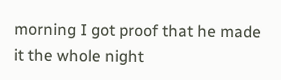morning I got proof that he made it the whole night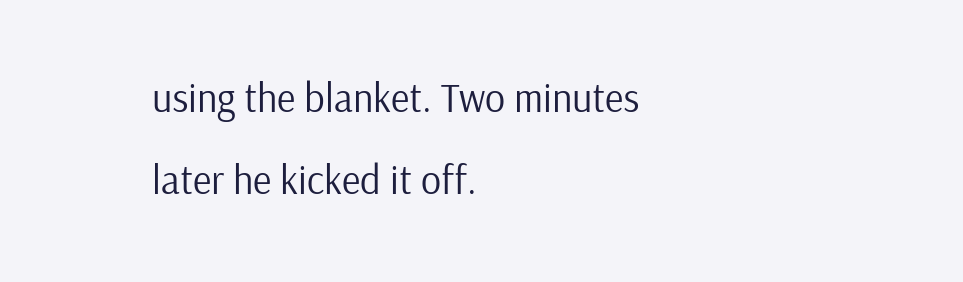using the blanket. Two minutes later he kicked it off.